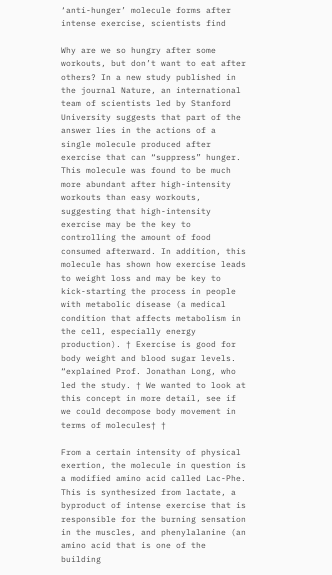‘anti-hunger’ molecule forms after intense exercise, scientists find

Why are we so hungry after some workouts, but don’t want to eat after others? In a new study published in the journal Nature, an international team of scientists led by Stanford University suggests that part of the answer lies in the actions of a single molecule produced after exercise that can “suppress” hunger. This molecule was found to be much more abundant after high-intensity workouts than easy workouts, suggesting that high-intensity exercise may be the key to controlling the amount of food consumed afterward. In addition, this molecule has shown how exercise leads to weight loss and may be key to kick-starting the process in people with metabolic disease (a medical condition that affects metabolism in the cell, especially energy production). † Exercise is good for body weight and blood sugar levels. “explained Prof. Jonathan Long, who led the study. † We wanted to look at this concept in more detail, see if we could decompose body movement in terms of molecules† †

From a certain intensity of physical exertion, the molecule in question is a modified amino acid called Lac-Phe. This is synthesized from lactate, a byproduct of intense exercise that is responsible for the burning sensation in the muscles, and phenylalanine (an amino acid that is one of the building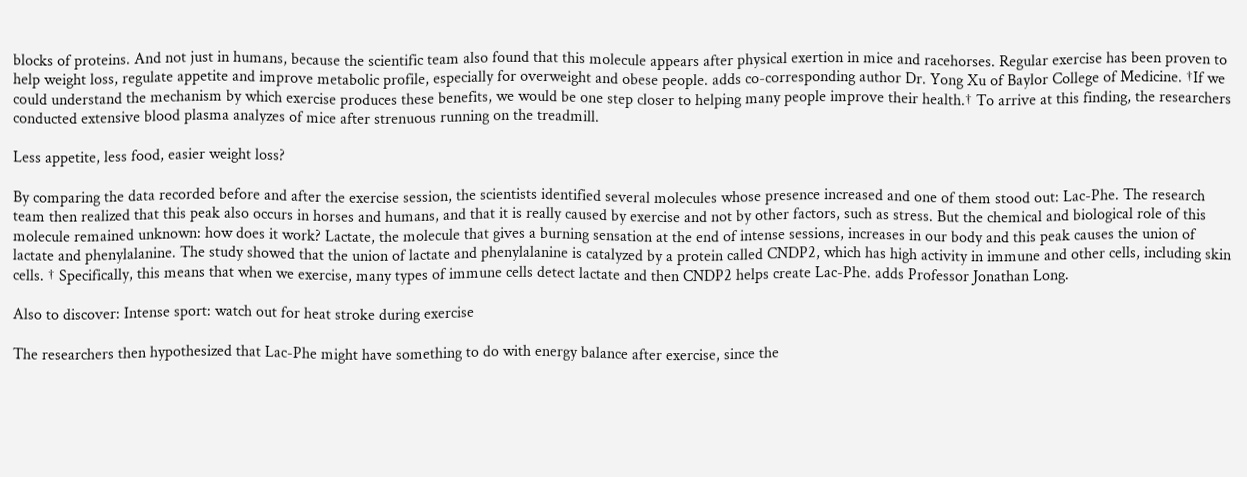blocks of proteins. And not just in humans, because the scientific team also found that this molecule appears after physical exertion in mice and racehorses. Regular exercise has been proven to help weight loss, regulate appetite and improve metabolic profile, especially for overweight and obese people. adds co-corresponding author Dr. Yong Xu of Baylor College of Medicine. †If we could understand the mechanism by which exercise produces these benefits, we would be one step closer to helping many people improve their health.† To arrive at this finding, the researchers conducted extensive blood plasma analyzes of mice after strenuous running on the treadmill.

Less appetite, less food, easier weight loss?

By comparing the data recorded before and after the exercise session, the scientists identified several molecules whose presence increased and one of them stood out: Lac-Phe. The research team then realized that this peak also occurs in horses and humans, and that it is really caused by exercise and not by other factors, such as stress. But the chemical and biological role of this molecule remained unknown: how does it work? Lactate, the molecule that gives a burning sensation at the end of intense sessions, increases in our body and this peak causes the union of lactate and phenylalanine. The study showed that the union of lactate and phenylalanine is catalyzed by a protein called CNDP2, which has high activity in immune and other cells, including skin cells. † Specifically, this means that when we exercise, many types of immune cells detect lactate and then CNDP2 helps create Lac-Phe. adds Professor Jonathan Long.

Also to discover: Intense sport: watch out for heat stroke during exercise

The researchers then hypothesized that Lac-Phe might have something to do with energy balance after exercise, since the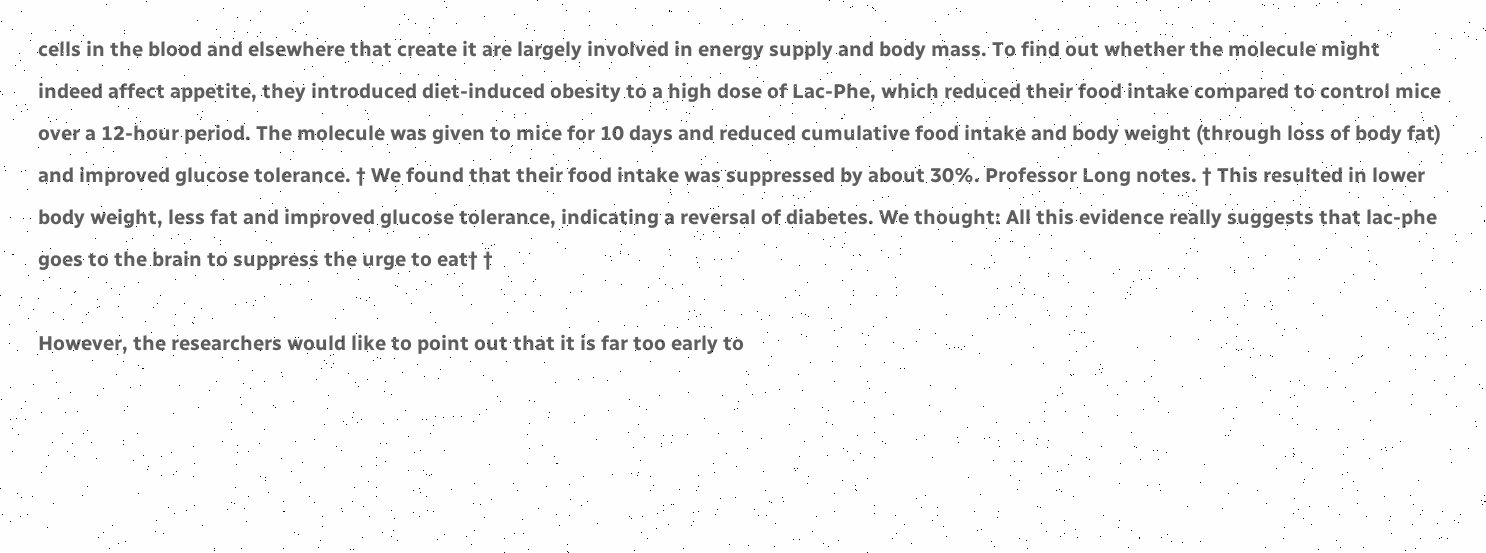cells in the blood and elsewhere that create it are largely involved in energy supply and body mass. To find out whether the molecule might indeed affect appetite, they introduced diet-induced obesity to a high dose of Lac-Phe, which reduced their food intake compared to control mice over a 12-hour period. The molecule was given to mice for 10 days and reduced cumulative food intake and body weight (through loss of body fat) and improved glucose tolerance. † We found that their food intake was suppressed by about 30%. Professor Long notes. † This resulted in lower body weight, less fat and improved glucose tolerance, indicating a reversal of diabetes. We thought: All this evidence really suggests that lac-phe goes to the brain to suppress the urge to eat† †

However, the researchers would like to point out that it is far too early to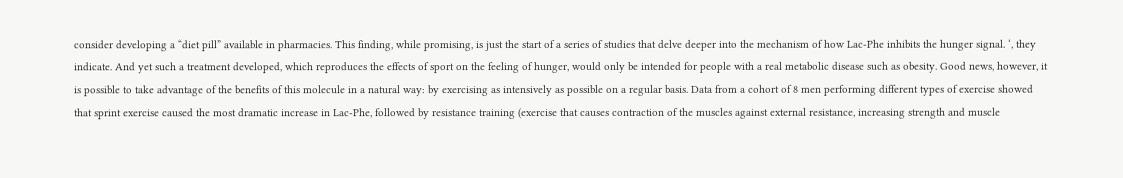consider developing a “diet pill” available in pharmacies. This finding, while promising, is just the start of a series of studies that delve deeper into the mechanism of how Lac-Phe inhibits the hunger signal. ‘, they indicate. And yet such a treatment developed, which reproduces the effects of sport on the feeling of hunger, would only be intended for people with a real metabolic disease such as obesity. Good news, however, it is possible to take advantage of the benefits of this molecule in a natural way: by exercising as intensively as possible on a regular basis. Data from a cohort of 8 men performing different types of exercise showed that sprint exercise caused the most dramatic increase in Lac-Phe, followed by resistance training (exercise that causes contraction of the muscles against external resistance, increasing strength and muscle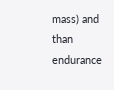mass) and than endurance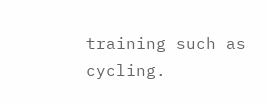training such as cycling.